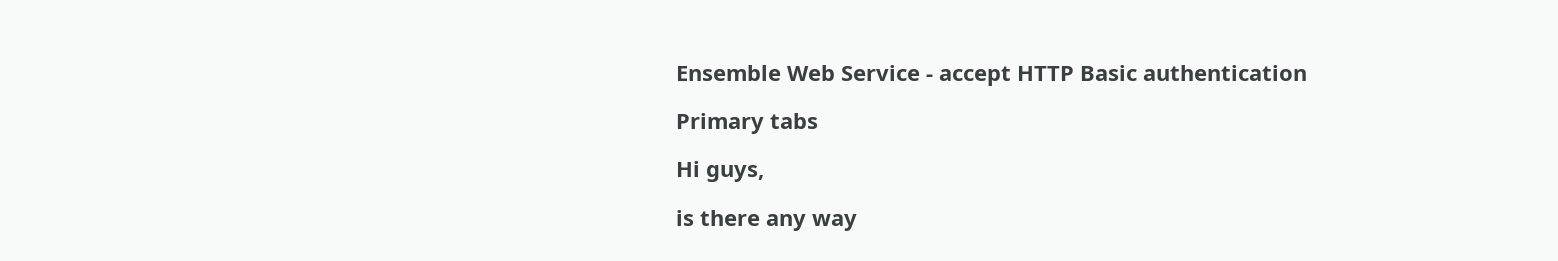Ensemble Web Service - accept HTTP Basic authentication

Primary tabs

Hi guys,

is there any way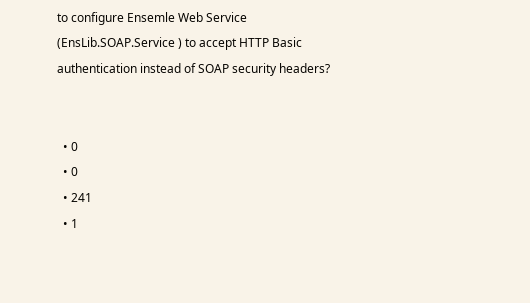to configure Ensemle Web Service (EnsLib.SOAP.Service ) to accept HTTP Basic authentication instead of SOAP security headers?


  • 0
  • 0
  • 241
  • 1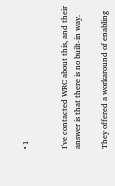• 1


I've contacted WRC about this, and their answer is that there is no built-in way.

They offered a workaround of enabling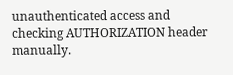unauthenticated access and checking AUTHORIZATION header manually.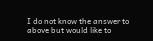I do not know the answer to above but would like to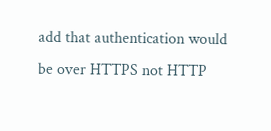add that authentication would be over HTTPS not HTTP